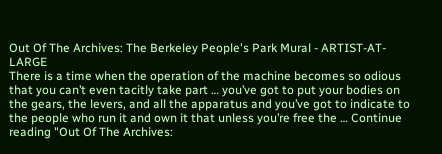Out Of The Archives: The Berkeley People's Park Mural - ARTIST-AT-LARGE
There is a time when the operation of the machine becomes so odious that you can’t even tacitly take part … you’ve got to put your bodies on the gears, the levers, and all the apparatus and you’ve got to indicate to the people who run it and own it that unless you’re free the … Continue reading "Out Of The Archives: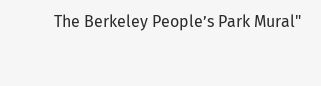The Berkeley People’s Park Mural"